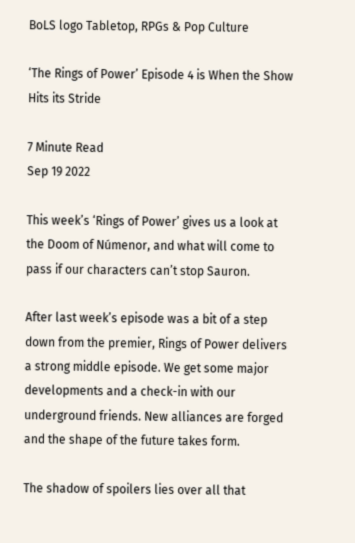BoLS logo Tabletop, RPGs & Pop Culture

‘The Rings of Power’ Episode 4 is When the Show Hits its Stride

7 Minute Read
Sep 19 2022

This week’s ‘Rings of Power’ gives us a look at the Doom of Númenor, and what will come to pass if our characters can’t stop Sauron.

After last week’s episode was a bit of a step down from the premier, Rings of Power delivers a strong middle episode. We get some major developments and a check-in with our underground friends. New alliances are forged and the shape of the future takes form.

The shadow of spoilers lies over all that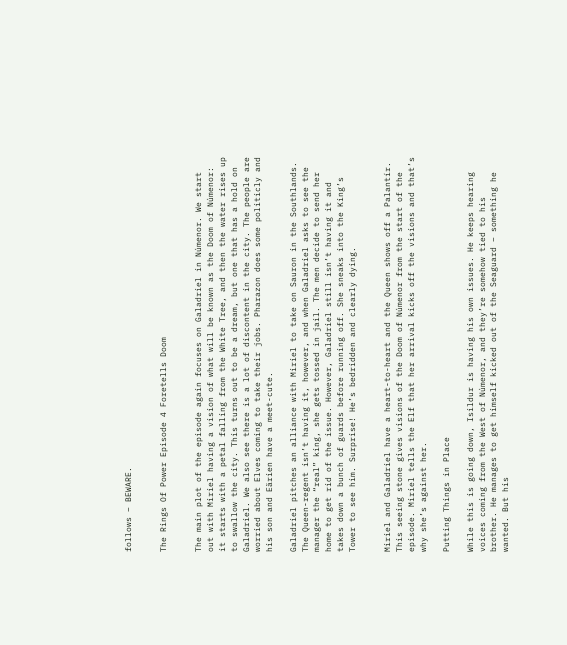follows – BEWARE.


The Rings Of Power Episode 4 Foretells Doom


The main plot of the episode again focuses on Galadriel in Númenor. We start out with Miriel having a vision of what will be known as the Doom of Númenor: it starts with a petal falling from the White Tree, and then the water rises up to swallow the city. This turns out to be a dream, but one that has a hold on Galadriel. We also see there is a lot of discontent in the city. The people are worried about Elves coming to take their jobs. Pharazon does some politicly and his son and Eärien have a meet-cute.

Galadriel pitches an alliance with Miriel to take on Sauron in the Southlands. The Queen-regent isn’t having it, however, and when Galadriel asks to see the manager the “real” king, she gets tossed in jail. The men decide to send her home to get rid of the issue. However, Galadriel still isn’t having it and takes down a bunch of guards before running off. She sneaks into the King’s Tower to see him. Surprise! He’s bedridden and clearly dying.


Miriel and Galadriel have a heart-to-heart and the Queen shows off a Palantír. This seeing stone gives visions of the Doom of Númenor from the start of the episode. Miriel tells the Elf that her arrival kicks off the visions and that’s why she’s against her.

Putting Things in Place

While this is going down, Isildur is having his own issues. He keeps hearing voices coming from the West of Númenor, and they’re somehow tied to his brother. He manages to get himself kicked out of the Seaguard – something he wanted. But his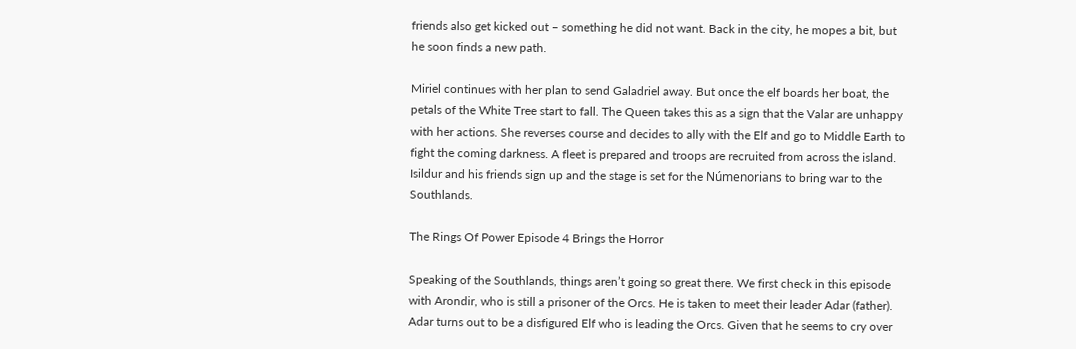friends also get kicked out – something he did not want. Back in the city, he mopes a bit, but he soon finds a new path.

Miriel continues with her plan to send Galadriel away. But once the elf boards her boat, the petals of the White Tree start to fall. The Queen takes this as a sign that the Valar are unhappy with her actions. She reverses course and decides to ally with the Elf and go to Middle Earth to fight the coming darkness. A fleet is prepared and troops are recruited from across the island. Isildur and his friends sign up and the stage is set for the Númenorians to bring war to the Southlands.

The Rings Of Power Episode 4 Brings the Horror

Speaking of the Southlands, things aren’t going so great there. We first check in this episode with Arondir, who is still a prisoner of the Orcs. He is taken to meet their leader Adar (father). Adar turns out to be a disfigured Elf who is leading the Orcs. Given that he seems to cry over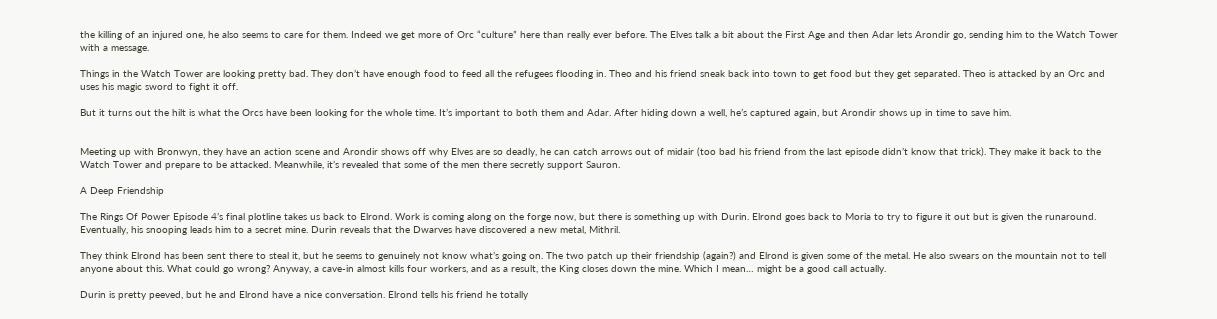the killing of an injured one, he also seems to care for them. Indeed we get more of Orc “culture” here than really ever before. The Elves talk a bit about the First Age and then Adar lets Arondir go, sending him to the Watch Tower with a message.

Things in the Watch Tower are looking pretty bad. They don’t have enough food to feed all the refugees flooding in. Theo and his friend sneak back into town to get food but they get separated. Theo is attacked by an Orc and uses his magic sword to fight it off.

But it turns out the hilt is what the Orcs have been looking for the whole time. It’s important to both them and Adar. After hiding down a well, he’s captured again, but Arondir shows up in time to save him.


Meeting up with Bronwyn, they have an action scene and Arondir shows off why Elves are so deadly, he can catch arrows out of midair (too bad his friend from the last episode didn’t know that trick). They make it back to the Watch Tower and prepare to be attacked. Meanwhile, it’s revealed that some of the men there secretly support Sauron.

A Deep Friendship

The Rings Of Power Episode 4’s final plotline takes us back to Elrond. Work is coming along on the forge now, but there is something up with Durin. Elrond goes back to Moria to try to figure it out but is given the runaround. Eventually, his snooping leads him to a secret mine. Durin reveals that the Dwarves have discovered a new metal, Mithril.

They think Elrond has been sent there to steal it, but he seems to genuinely not know what’s going on. The two patch up their friendship (again?) and Elrond is given some of the metal. He also swears on the mountain not to tell anyone about this. What could go wrong? Anyway, a cave-in almost kills four workers, and as a result, the King closes down the mine. Which I mean… might be a good call actually.

Durin is pretty peeved, but he and Elrond have a nice conversation. Elrond tells his friend he totally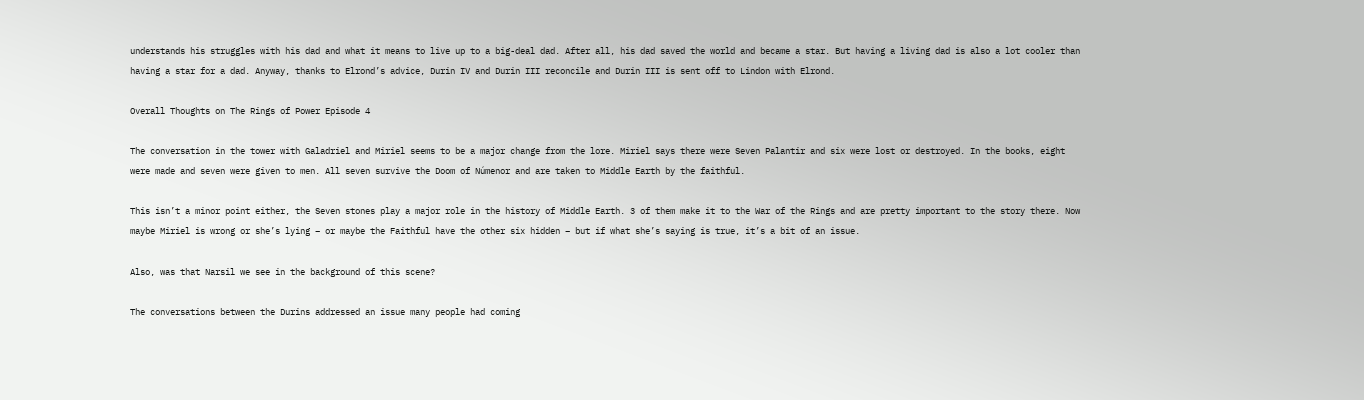understands his struggles with his dad and what it means to live up to a big-deal dad. After all, his dad saved the world and became a star. But having a living dad is also a lot cooler than having a star for a dad. Anyway, thanks to Elrond’s advice, Durin IV and Durin III reconcile and Durin III is sent off to Lindon with Elrond.

Overall Thoughts on The Rings of Power Episode 4

The conversation in the tower with Galadriel and Miriel seems to be a major change from the lore. Miriel says there were Seven Palantir and six were lost or destroyed. In the books, eight were made and seven were given to men. All seven survive the Doom of Númenor and are taken to Middle Earth by the faithful.

This isn’t a minor point either, the Seven stones play a major role in the history of Middle Earth. 3 of them make it to the War of the Rings and are pretty important to the story there. Now maybe Miriel is wrong or she’s lying – or maybe the Faithful have the other six hidden – but if what she’s saying is true, it’s a bit of an issue.

Also, was that Narsil we see in the background of this scene?

The conversations between the Durins addressed an issue many people had coming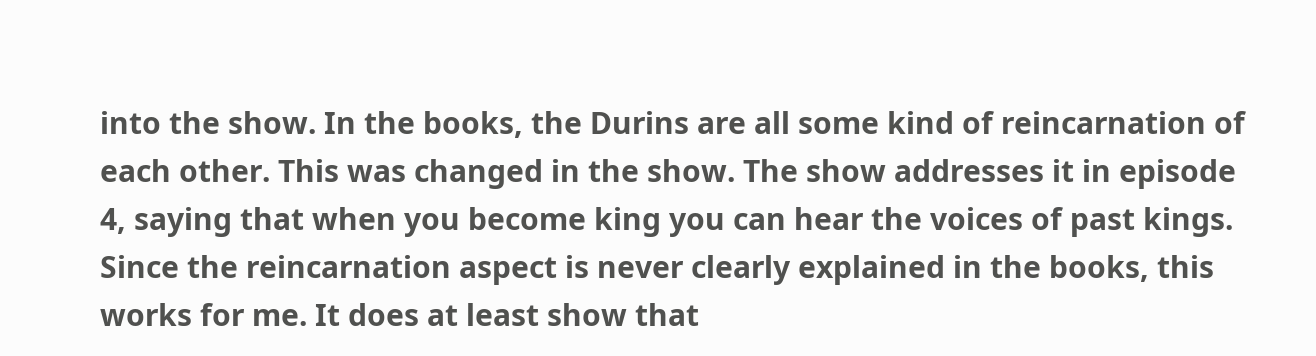into the show. In the books, the Durins are all some kind of reincarnation of each other. This was changed in the show. The show addresses it in episode 4, saying that when you become king you can hear the voices of past kings. Since the reincarnation aspect is never clearly explained in the books, this works for me. It does at least show that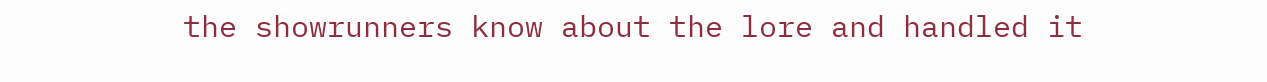the showrunners know about the lore and handled it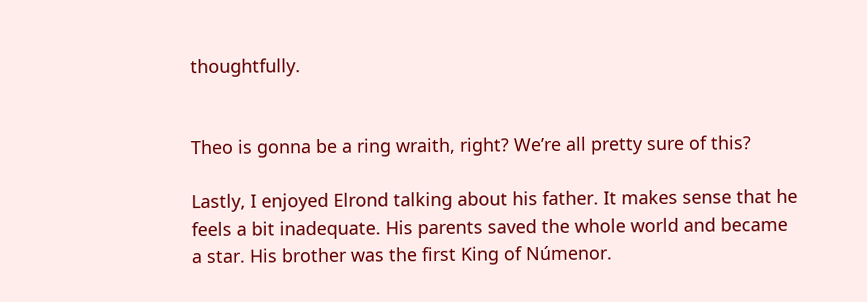thoughtfully.


Theo is gonna be a ring wraith, right? We’re all pretty sure of this?

Lastly, I enjoyed Elrond talking about his father. It makes sense that he feels a bit inadequate. His parents saved the whole world and became a star. His brother was the first King of Númenor.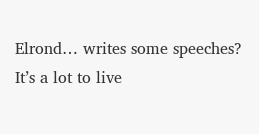Elrond… writes some speeches? It’s a lot to live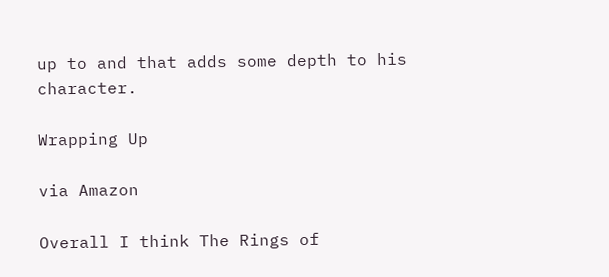up to and that adds some depth to his character.

Wrapping Up

via Amazon

Overall I think The Rings of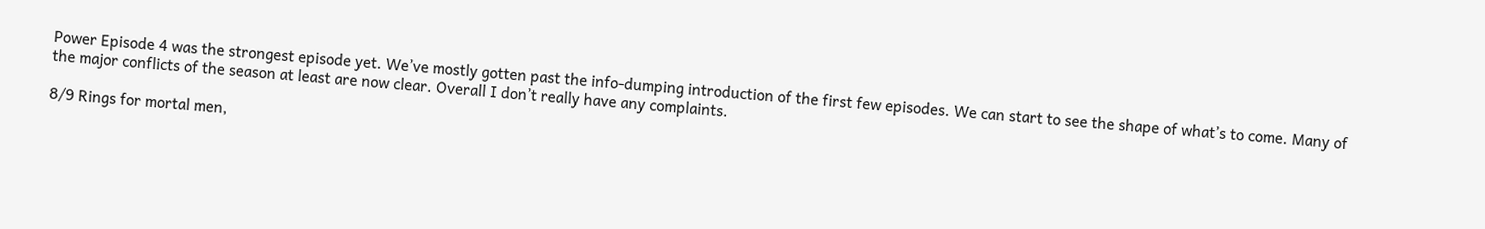Power Episode 4 was the strongest episode yet. We’ve mostly gotten past the info-dumping introduction of the first few episodes. We can start to see the shape of what’s to come. Many of the major conflicts of the season at least are now clear. Overall I don’t really have any complaints.

8/9 Rings for mortal men,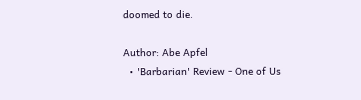doomed to die.

Author: Abe Apfel
  • 'Barbarian' Review - One of Us